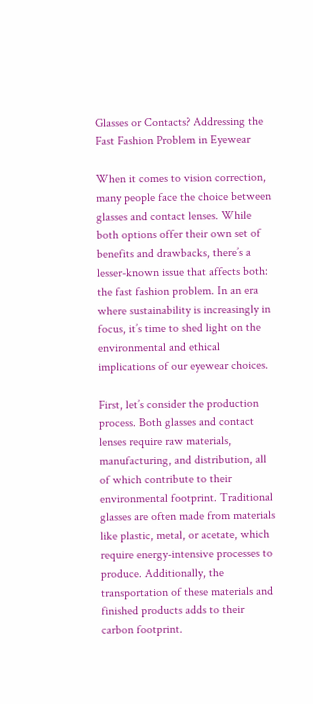Glasses or Contacts? Addressing the Fast Fashion Problem in Eyewear

When it comes to vision correction, many people face the choice between glasses and contact lenses. While both options offer their own set of benefits and drawbacks, there’s a lesser-known issue that affects both: the fast fashion problem. In an era where sustainability is increasingly in focus, it’s time to shed light on the environmental and ethical implications of our eyewear choices.

First, let’s consider the production process. Both glasses and contact lenses require raw materials, manufacturing, and distribution, all of which contribute to their environmental footprint. Traditional glasses are often made from materials like plastic, metal, or acetate, which require energy-intensive processes to produce. Additionally, the transportation of these materials and finished products adds to their carbon footprint.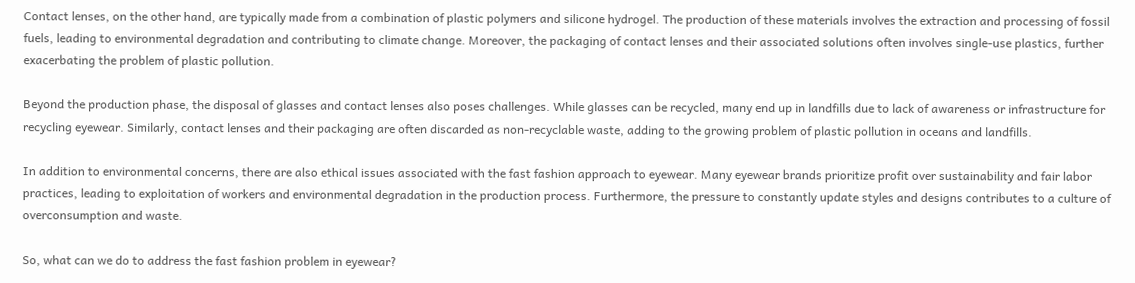Contact lenses, on the other hand, are typically made from a combination of plastic polymers and silicone hydrogel. The production of these materials involves the extraction and processing of fossil fuels, leading to environmental degradation and contributing to climate change. Moreover, the packaging of contact lenses and their associated solutions often involves single-use plastics, further exacerbating the problem of plastic pollution.

Beyond the production phase, the disposal of glasses and contact lenses also poses challenges. While glasses can be recycled, many end up in landfills due to lack of awareness or infrastructure for recycling eyewear. Similarly, contact lenses and their packaging are often discarded as non-recyclable waste, adding to the growing problem of plastic pollution in oceans and landfills.

In addition to environmental concerns, there are also ethical issues associated with the fast fashion approach to eyewear. Many eyewear brands prioritize profit over sustainability and fair labor practices, leading to exploitation of workers and environmental degradation in the production process. Furthermore, the pressure to constantly update styles and designs contributes to a culture of overconsumption and waste.

So, what can we do to address the fast fashion problem in eyewear?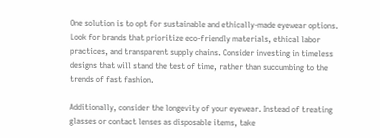One solution is to opt for sustainable and ethically-made eyewear options. Look for brands that prioritize eco-friendly materials, ethical labor practices, and transparent supply chains. Consider investing in timeless designs that will stand the test of time, rather than succumbing to the trends of fast fashion.

Additionally, consider the longevity of your eyewear. Instead of treating glasses or contact lenses as disposable items, take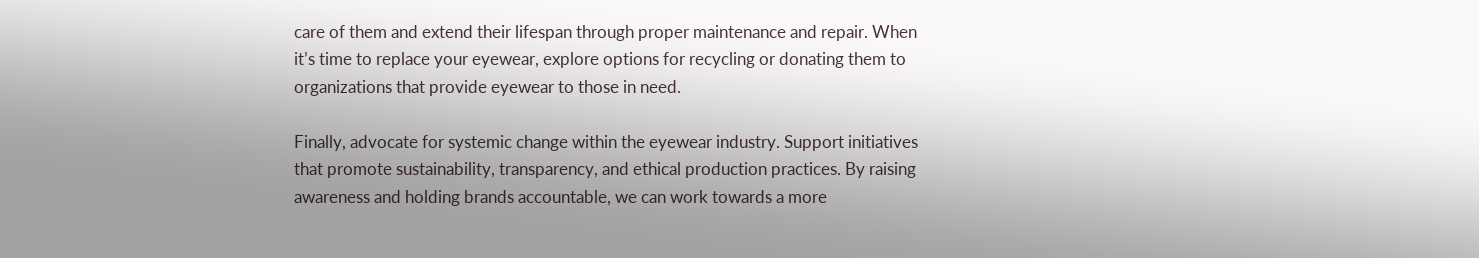care of them and extend their lifespan through proper maintenance and repair. When it’s time to replace your eyewear, explore options for recycling or donating them to organizations that provide eyewear to those in need.

Finally, advocate for systemic change within the eyewear industry. Support initiatives that promote sustainability, transparency, and ethical production practices. By raising awareness and holding brands accountable, we can work towards a more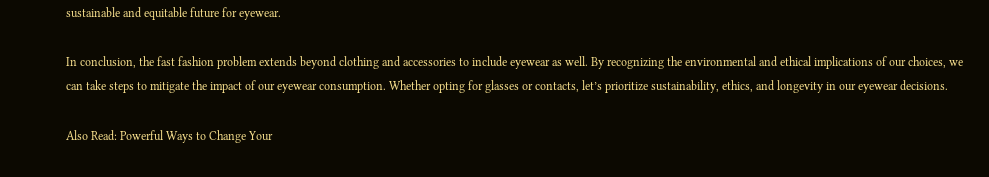sustainable and equitable future for eyewear.

In conclusion, the fast fashion problem extends beyond clothing and accessories to include eyewear as well. By recognizing the environmental and ethical implications of our choices, we can take steps to mitigate the impact of our eyewear consumption. Whether opting for glasses or contacts, let’s prioritize sustainability, ethics, and longevity in our eyewear decisions.

Also Read: Powerful Ways to Change Your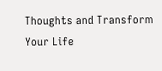Thoughts and Transform Your Life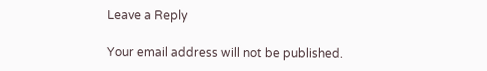Leave a Reply

Your email address will not be published.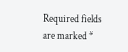Required fields are marked *